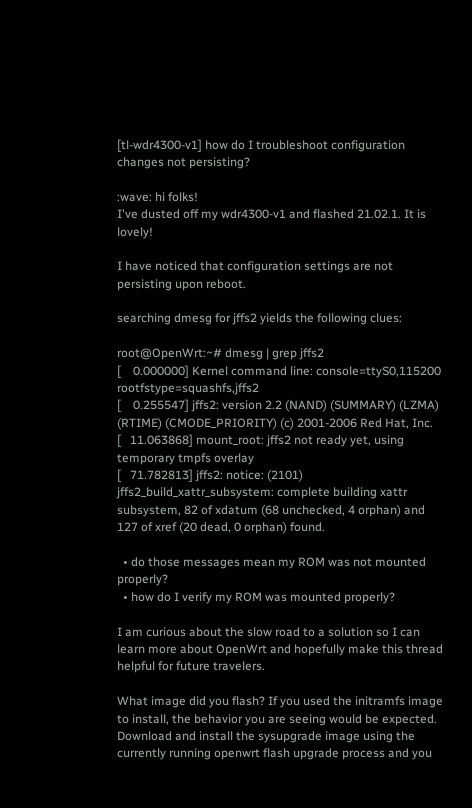[tl-wdr4300-v1] how do I troubleshoot configuration changes not persisting?

:wave: hi folks!
I've dusted off my wdr4300-v1 and flashed 21.02.1. It is lovely!

I have noticed that configuration settings are not persisting upon reboot.

searching dmesg for jffs2 yields the following clues:

root@OpenWrt:~# dmesg | grep jffs2
[    0.000000] Kernel command line: console=ttyS0,115200 rootfstype=squashfs,jffs2
[    0.255547] jffs2: version 2.2 (NAND) (SUMMARY) (LZMA) (RTIME) (CMODE_PRIORITY) (c) 2001-2006 Red Hat, Inc.
[   11.063868] mount_root: jffs2 not ready yet, using temporary tmpfs overlay
[   71.782813] jffs2: notice: (2101) jffs2_build_xattr_subsystem: complete building xattr subsystem, 82 of xdatum (68 unchecked, 4 orphan) and 127 of xref (20 dead, 0 orphan) found.

  • do those messages mean my ROM was not mounted properly?
  • how do I verify my ROM was mounted properly?

I am curious about the slow road to a solution so I can learn more about OpenWrt and hopefully make this thread helpful for future travelers.

What image did you flash? If you used the initramfs image to install, the behavior you are seeing would be expected. Download and install the sysupgrade image using the currently running openwrt flash upgrade process and you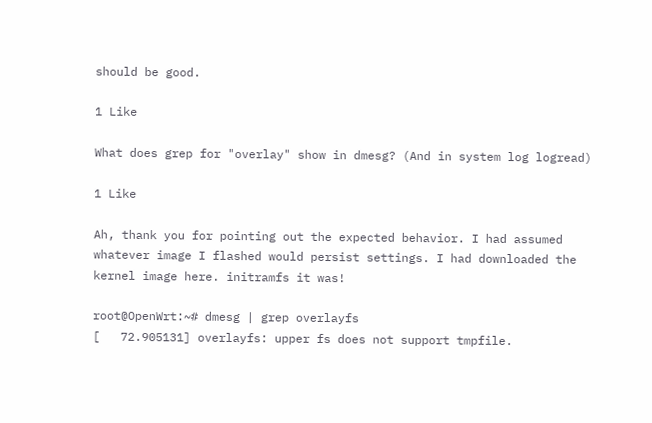should be good.

1 Like

What does grep for "overlay" show in dmesg? (And in system log logread)

1 Like

Ah, thank you for pointing out the expected behavior. I had assumed whatever image I flashed would persist settings. I had downloaded the kernel image here. initramfs it was!

root@OpenWrt:~# dmesg | grep overlayfs
[   72.905131] overlayfs: upper fs does not support tmpfile.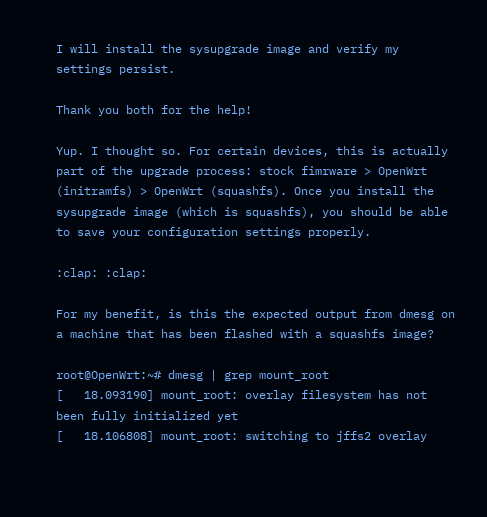I will install the sysupgrade image and verify my settings persist.

Thank you both for the help!

Yup. I thought so. For certain devices, this is actually part of the upgrade process: stock fimrware > OpenWrt (initramfs) > OpenWrt (squashfs). Once you install the sysupgrade image (which is squashfs), you should be able to save your configuration settings properly.

:clap: :clap:

For my benefit, is this the expected output from dmesg on a machine that has been flashed with a squashfs image?

root@OpenWrt:~# dmesg | grep mount_root
[   18.093190] mount_root: overlay filesystem has not been fully initialized yet
[   18.106808] mount_root: switching to jffs2 overlay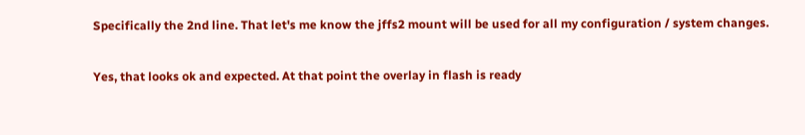Specifically the 2nd line. That let's me know the jffs2 mount will be used for all my configuration / system changes.

Yes, that looks ok and expected. At that point the overlay in flash is ready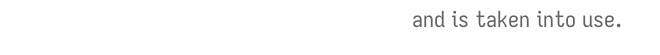and is taken into use.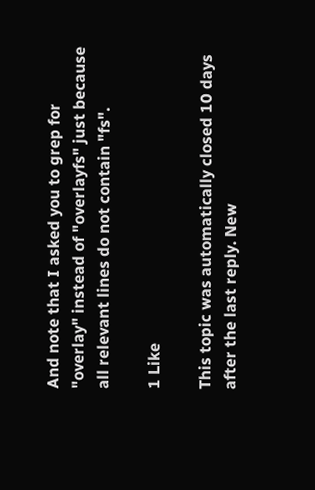And note that I asked you to grep for "overlay" instead of "overlayfs" just because all relevant lines do not contain "fs".

1 Like

This topic was automatically closed 10 days after the last reply. New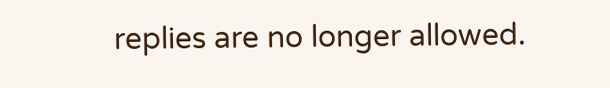replies are no longer allowed.